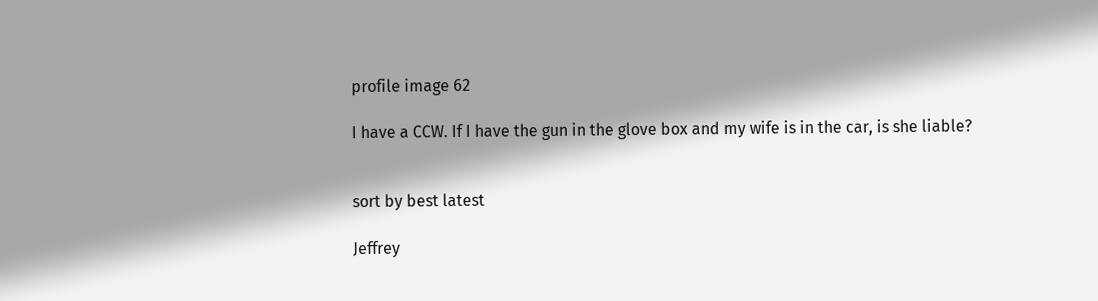profile image 62

I have a CCW. If I have the gun in the glove box and my wife is in the car, is she liable?


sort by best latest

Jeffrey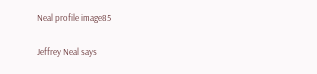Neal profile image85

Jeffrey Neal says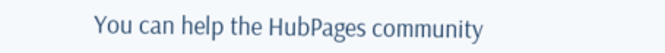You can help the HubPages community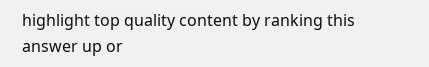highlight top quality content by ranking this answer up or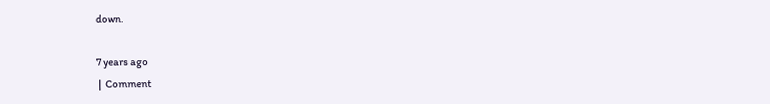down.

7 years ago
 |  Comment